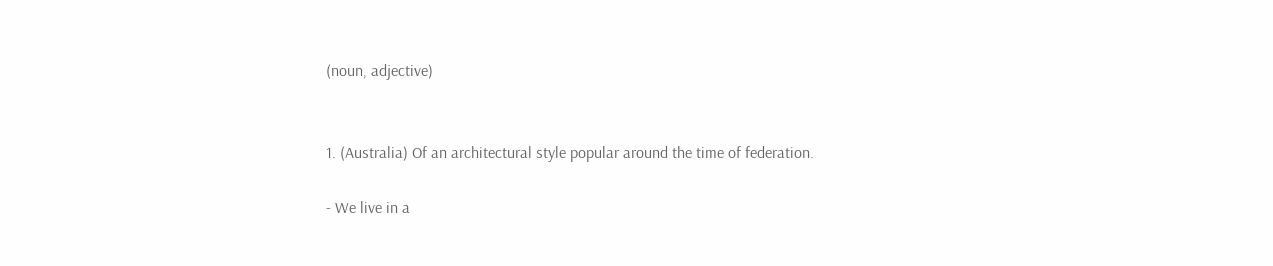(noun, adjective)


1. (Australia) Of an architectural style popular around the time of federation.

- We live in a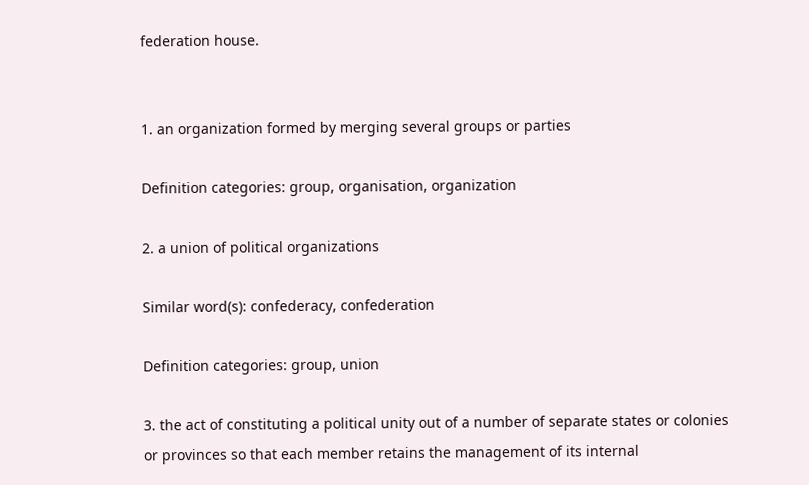federation house.


1. an organization formed by merging several groups or parties

Definition categories: group, organisation, organization

2. a union of political organizations

Similar word(s): confederacy, confederation

Definition categories: group, union

3. the act of constituting a political unity out of a number of separate states or colonies or provinces so that each member retains the management of its internal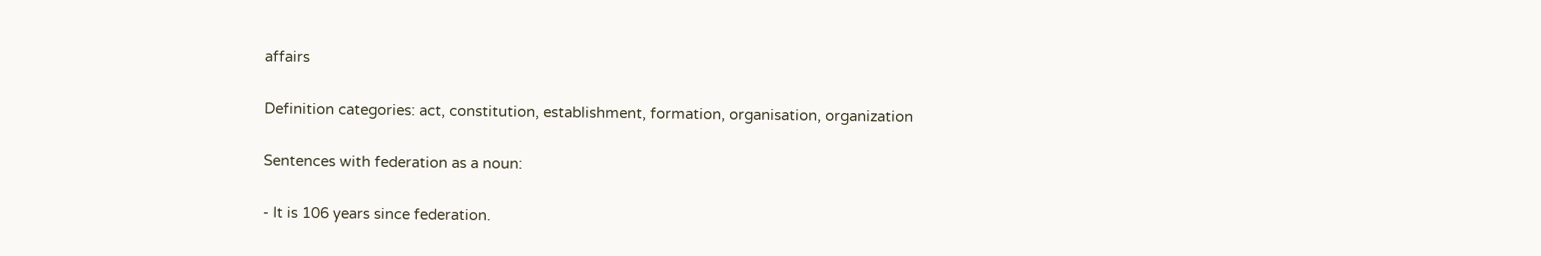affairs

Definition categories: act, constitution, establishment, formation, organisation, organization

Sentences with federation as a noun:

- It is 106 years since federation.